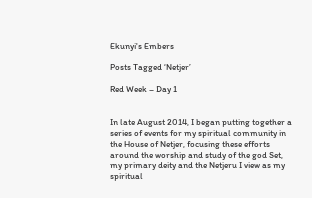Ekunyi's Embers

Posts Tagged ‘Netjer’

Red Week – Day 1


In late August 2014, I began putting together a series of events for my spiritual community in the House of Netjer, focusing these efforts around the worship and study of the god Set, my primary deity and the Netjeru I view as my spiritual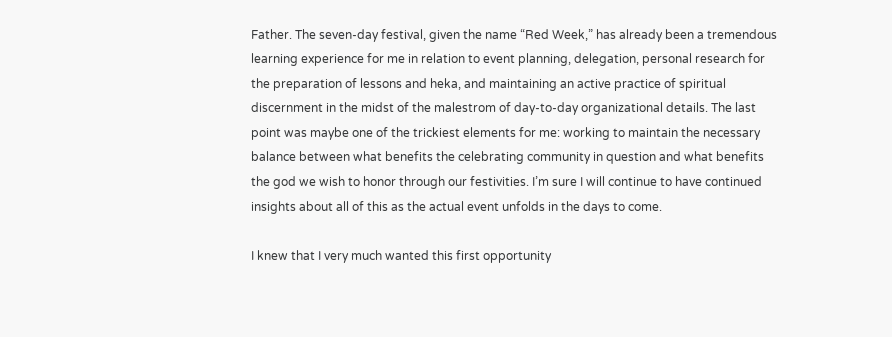Father. The seven-day festival, given the name “Red Week,” has already been a tremendous learning experience for me in relation to event planning, delegation, personal research for the preparation of lessons and heka, and maintaining an active practice of spiritual discernment in the midst of the malestrom of day-to-day organizational details. The last point was maybe one of the trickiest elements for me: working to maintain the necessary balance between what benefits the celebrating community in question and what benefits the god we wish to honor through our festivities. I’m sure I will continue to have continued insights about all of this as the actual event unfolds in the days to come.

I knew that I very much wanted this first opportunity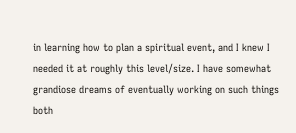in learning how to plan a spiritual event, and I knew I needed it at roughly this level/size. I have somewhat grandiose dreams of eventually working on such things both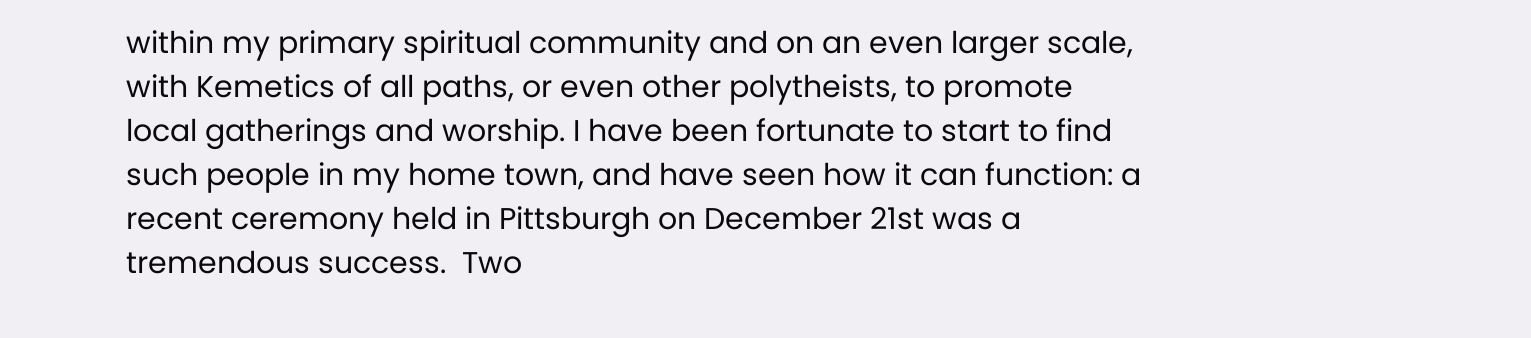within my primary spiritual community and on an even larger scale, with Kemetics of all paths, or even other polytheists, to promote local gatherings and worship. I have been fortunate to start to find such people in my home town, and have seen how it can function: a recent ceremony held in Pittsburgh on December 21st was a tremendous success.  Two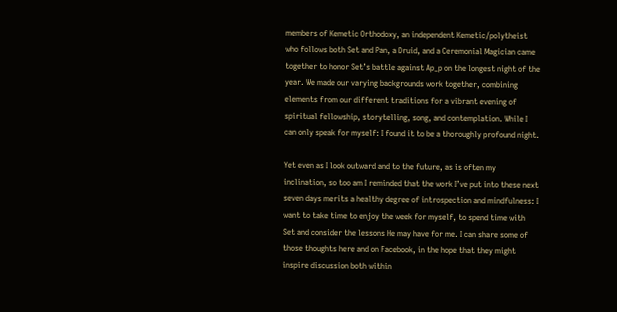members of Kemetic Orthodoxy, an independent Kemetic/polytheist who follows both Set and Pan, a Druid, and a Ceremonial Magician came together to honor Set’s battle against Ap_p on the longest night of the year. We made our varying backgrounds work together, combining elements from our different traditions for a vibrant evening of spiritual fellowship, storytelling, song, and contemplation. While I can only speak for myself: I found it to be a thoroughly profound night.

Yet even as I look outward and to the future, as is often my inclination, so too am I reminded that the work I’ve put into these next seven days merits a healthy degree of introspection and mindfulness: I want to take time to enjoy the week for myself, to spend time with Set and consider the lessons He may have for me. I can share some of those thoughts here and on Facebook, in the hope that they might inspire discussion both within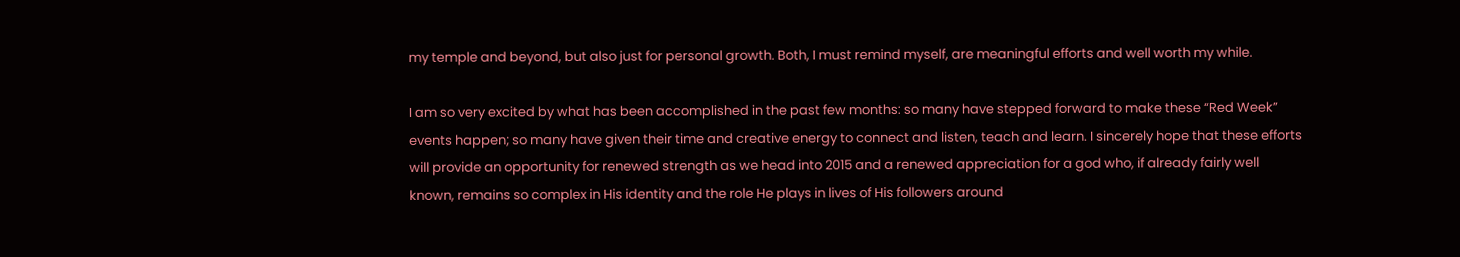my temple and beyond, but also just for personal growth. Both, I must remind myself, are meaningful efforts and well worth my while.

I am so very excited by what has been accomplished in the past few months: so many have stepped forward to make these “Red Week” events happen; so many have given their time and creative energy to connect and listen, teach and learn. I sincerely hope that these efforts will provide an opportunity for renewed strength as we head into 2015 and a renewed appreciation for a god who, if already fairly well known, remains so complex in His identity and the role He plays in lives of His followers around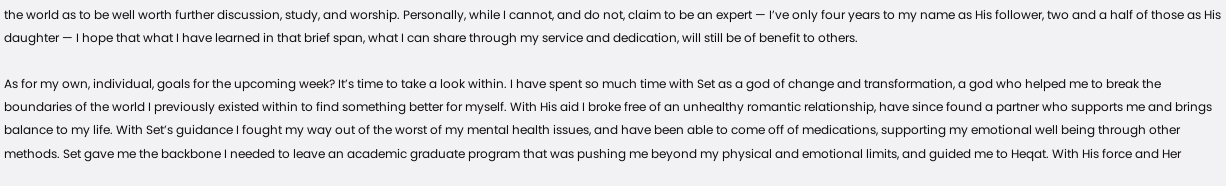the world as to be well worth further discussion, study, and worship. Personally, while I cannot, and do not, claim to be an expert — I’ve only four years to my name as His follower, two and a half of those as His daughter — I hope that what I have learned in that brief span, what I can share through my service and dedication, will still be of benefit to others.

As for my own, individual, goals for the upcoming week? It’s time to take a look within. I have spent so much time with Set as a god of change and transformation, a god who helped me to break the boundaries of the world I previously existed within to find something better for myself. With His aid I broke free of an unhealthy romantic relationship, have since found a partner who supports me and brings balance to my life. With Set’s guidance I fought my way out of the worst of my mental health issues, and have been able to come off of medications, supporting my emotional well being through other methods. Set gave me the backbone I needed to leave an academic graduate program that was pushing me beyond my physical and emotional limits, and guided me to Heqat. With His force and Her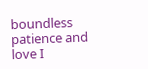boundless patience and love I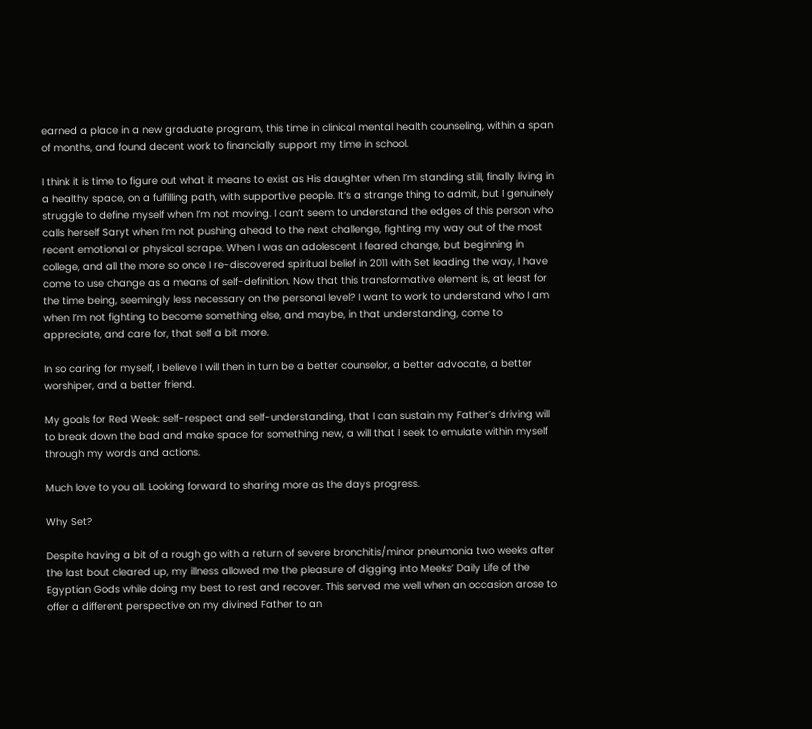earned a place in a new graduate program, this time in clinical mental health counseling, within a span of months, and found decent work to financially support my time in school.

I think it is time to figure out what it means to exist as His daughter when I’m standing still, finally living in a healthy space, on a fulfilling path, with supportive people. It’s a strange thing to admit, but I genuinely struggle to define myself when I’m not moving. I can’t seem to understand the edges of this person who calls herself Saryt when I’m not pushing ahead to the next challenge, fighting my way out of the most recent emotional or physical scrape. When I was an adolescent I feared change, but beginning in college, and all the more so once I re-discovered spiritual belief in 2011 with Set leading the way, I have come to use change as a means of self-definition. Now that this transformative element is, at least for the time being, seemingly less necessary on the personal level? I want to work to understand who I am when I’m not fighting to become something else, and maybe, in that understanding, come to appreciate, and care for, that self a bit more.

In so caring for myself, I believe I will then in turn be a better counselor, a better advocate, a better worshiper, and a better friend.

My goals for Red Week: self-respect and self-understanding, that I can sustain my Father’s driving will to break down the bad and make space for something new, a will that I seek to emulate within myself through my words and actions.

Much love to you all. Looking forward to sharing more as the days progress.

Why Set?

Despite having a bit of a rough go with a return of severe bronchitis/minor pneumonia two weeks after the last bout cleared up, my illness allowed me the pleasure of digging into Meeks’ Daily Life of the Egyptian Gods while doing my best to rest and recover. This served me well when an occasion arose to offer a different perspective on my divined Father to an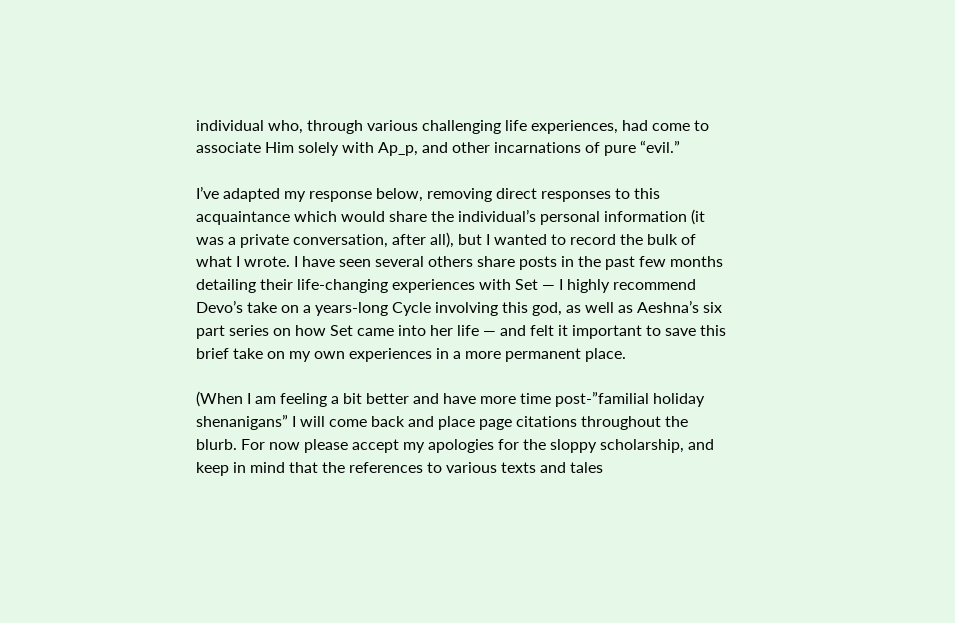individual who, through various challenging life experiences, had come to associate Him solely with Ap_p, and other incarnations of pure “evil.”

I’ve adapted my response below, removing direct responses to this acquaintance which would share the individual’s personal information (it was a private conversation, after all), but I wanted to record the bulk of what I wrote. I have seen several others share posts in the past few months detailing their life-changing experiences with Set — I highly recommend Devo’s take on a years-long Cycle involving this god, as well as Aeshna’s six part series on how Set came into her life — and felt it important to save this brief take on my own experiences in a more permanent place.

(When I am feeling a bit better and have more time post-”familial holiday shenanigans” I will come back and place page citations throughout the blurb. For now please accept my apologies for the sloppy scholarship, and keep in mind that the references to various texts and tales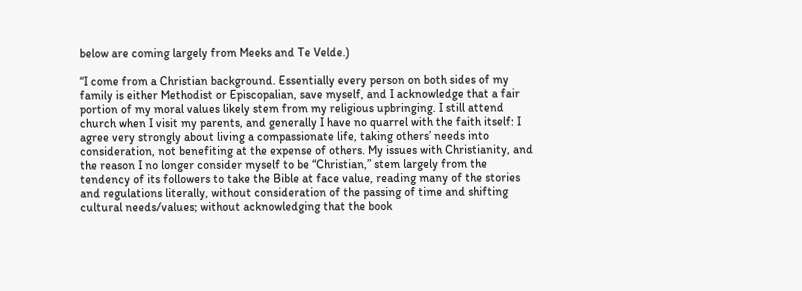below are coming largely from Meeks and Te Velde.)

“I come from a Christian background. Essentially every person on both sides of my family is either Methodist or Episcopalian, save myself, and I acknowledge that a fair portion of my moral values likely stem from my religious upbringing. I still attend church when I visit my parents, and generally I have no quarrel with the faith itself: I agree very strongly about living a compassionate life, taking others’ needs into consideration, not benefiting at the expense of others. My issues with Christianity, and the reason I no longer consider myself to be “Christian,” stem largely from the tendency of its followers to take the Bible at face value, reading many of the stories and regulations literally, without consideration of the passing of time and shifting cultural needs/values; without acknowledging that the book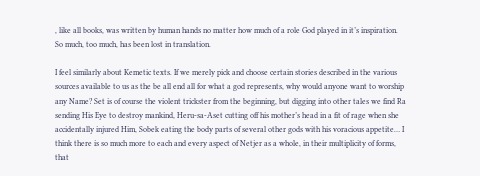, like all books, was written by human hands no matter how much of a role God played in it’s inspiration. So much, too much, has been lost in translation.

I feel similarly about Kemetic texts. If we merely pick and choose certain stories described in the various sources available to us as the be all end all for what a god represents, why would anyone want to worship any Name? Set is of course the violent trickster from the beginning, but digging into other tales we find Ra sending His Eye to destroy mankind, Heru-sa-Aset cutting off his mother’s head in a fit of rage when she accidentally injured Him, Sobek eating the body parts of several other gods with his voracious appetite… I think there is so much more to each and every aspect of Netjer as a whole, in their multiplicity of forms, that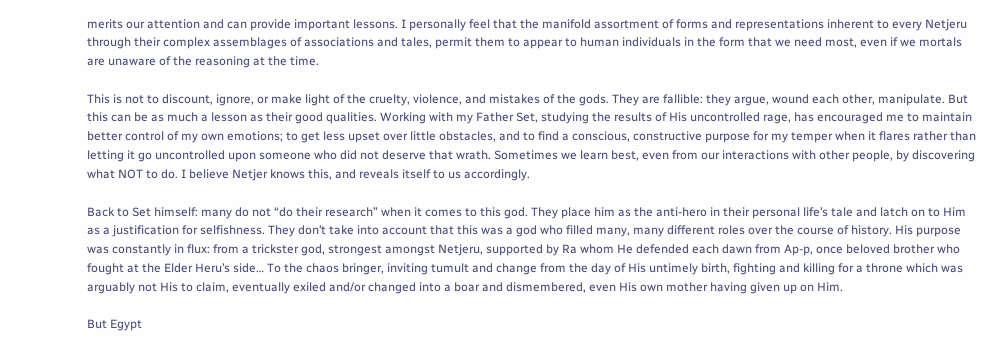merits our attention and can provide important lessons. I personally feel that the manifold assortment of forms and representations inherent to every Netjeru through their complex assemblages of associations and tales, permit them to appear to human individuals in the form that we need most, even if we mortals are unaware of the reasoning at the time.

This is not to discount, ignore, or make light of the cruelty, violence, and mistakes of the gods. They are fallible: they argue, wound each other, manipulate. But this can be as much a lesson as their good qualities. Working with my Father Set, studying the results of His uncontrolled rage, has encouraged me to maintain better control of my own emotions; to get less upset over little obstacles, and to find a conscious, constructive purpose for my temper when it flares rather than letting it go uncontrolled upon someone who did not deserve that wrath. Sometimes we learn best, even from our interactions with other people, by discovering what NOT to do. I believe Netjer knows this, and reveals itself to us accordingly.

Back to Set himself: many do not “do their research” when it comes to this god. They place him as the anti-hero in their personal life’s tale and latch on to Him as a justification for selfishness. They don’t take into account that this was a god who filled many, many different roles over the course of history. His purpose was constantly in flux: from a trickster god, strongest amongst Netjeru, supported by Ra whom He defended each dawn from Ap-p, once beloved brother who fought at the Elder Heru’s side… To the chaos bringer, inviting tumult and change from the day of His untimely birth, fighting and killing for a throne which was arguably not His to claim, eventually exiled and/or changed into a boar and dismembered, even His own mother having given up on Him.

But Egypt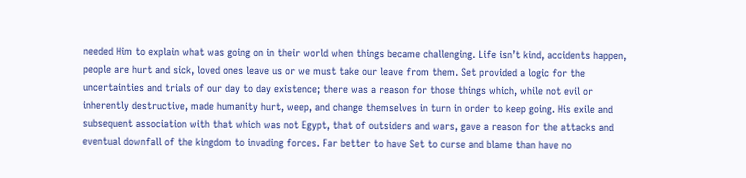needed Him to explain what was going on in their world when things became challenging. Life isn’t kind, accidents happen, people are hurt and sick, loved ones leave us or we must take our leave from them. Set provided a logic for the uncertainties and trials of our day to day existence; there was a reason for those things which, while not evil or inherently destructive, made humanity hurt, weep, and change themselves in turn in order to keep going. His exile and subsequent association with that which was not Egypt, that of outsiders and wars, gave a reason for the attacks and eventual downfall of the kingdom to invading forces. Far better to have Set to curse and blame than have no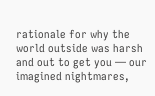rationale for why the world outside was harsh and out to get you — our imagined nightmares,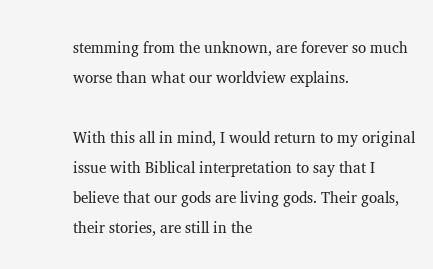stemming from the unknown, are forever so much worse than what our worldview explains.

With this all in mind, I would return to my original issue with Biblical interpretation to say that I believe that our gods are living gods. Their goals, their stories, are still in the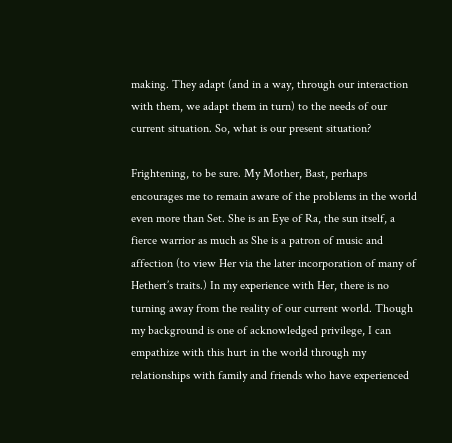making. They adapt (and in a way, through our interaction with them, we adapt them in turn) to the needs of our current situation. So, what is our present situation?

Frightening, to be sure. My Mother, Bast, perhaps encourages me to remain aware of the problems in the world even more than Set. She is an Eye of Ra, the sun itself, a fierce warrior as much as She is a patron of music and affection (to view Her via the later incorporation of many of Hethert’s traits.) In my experience with Her, there is no turning away from the reality of our current world. Though my background is one of acknowledged privilege, I can empathize with this hurt in the world through my relationships with family and friends who have experienced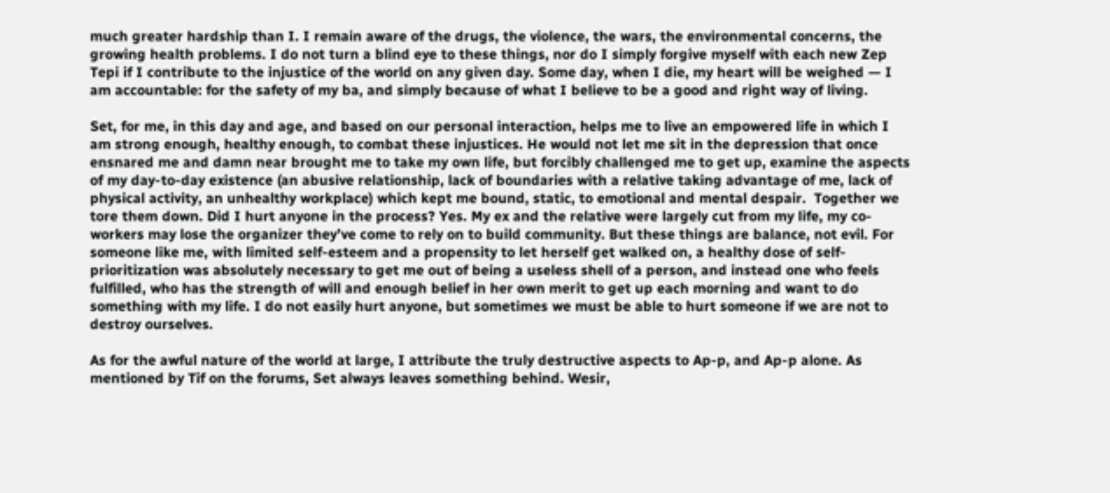much greater hardship than I. I remain aware of the drugs, the violence, the wars, the environmental concerns, the growing health problems. I do not turn a blind eye to these things, nor do I simply forgive myself with each new Zep Tepi if I contribute to the injustice of the world on any given day. Some day, when I die, my heart will be weighed — I am accountable: for the safety of my ba, and simply because of what I believe to be a good and right way of living.

Set, for me, in this day and age, and based on our personal interaction, helps me to live an empowered life in which I am strong enough, healthy enough, to combat these injustices. He would not let me sit in the depression that once ensnared me and damn near brought me to take my own life, but forcibly challenged me to get up, examine the aspects of my day-to-day existence (an abusive relationship, lack of boundaries with a relative taking advantage of me, lack of physical activity, an unhealthy workplace) which kept me bound, static, to emotional and mental despair.  Together we tore them down. Did I hurt anyone in the process? Yes. My ex and the relative were largely cut from my life, my co-workers may lose the organizer they’ve come to rely on to build community. But these things are balance, not evil. For someone like me, with limited self-esteem and a propensity to let herself get walked on, a healthy dose of self-prioritization was absolutely necessary to get me out of being a useless shell of a person, and instead one who feels fulfilled, who has the strength of will and enough belief in her own merit to get up each morning and want to do something with my life. I do not easily hurt anyone, but sometimes we must be able to hurt someone if we are not to destroy ourselves.

As for the awful nature of the world at large, I attribute the truly destructive aspects to Ap-p, and Ap-p alone. As mentioned by Tif on the forums, Set always leaves something behind. Wesir,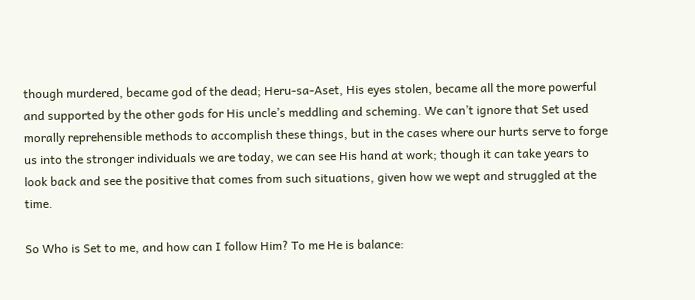though murdered, became god of the dead; Heru-sa-Aset, His eyes stolen, became all the more powerful and supported by the other gods for His uncle’s meddling and scheming. We can’t ignore that Set used morally reprehensible methods to accomplish these things, but in the cases where our hurts serve to forge us into the stronger individuals we are today, we can see His hand at work; though it can take years to look back and see the positive that comes from such situations, given how we wept and struggled at the time.

So Who is Set to me, and how can I follow Him? To me He is balance: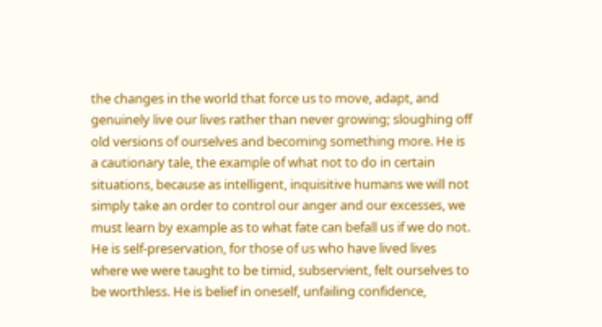the changes in the world that force us to move, adapt, and genuinely live our lives rather than never growing; sloughing off old versions of ourselves and becoming something more. He is a cautionary tale, the example of what not to do in certain situations, because as intelligent, inquisitive humans we will not simply take an order to control our anger and our excesses, we must learn by example as to what fate can befall us if we do not. He is self-preservation, for those of us who have lived lives where we were taught to be timid, subservient, felt ourselves to be worthless. He is belief in oneself, unfailing confidence,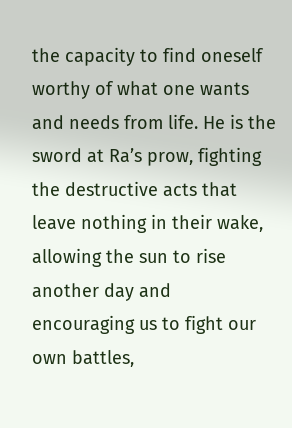the capacity to find oneself worthy of what one wants and needs from life. He is the sword at Ra’s prow, fighting the destructive acts that leave nothing in their wake, allowing the sun to rise another day and encouraging us to fight our own battles,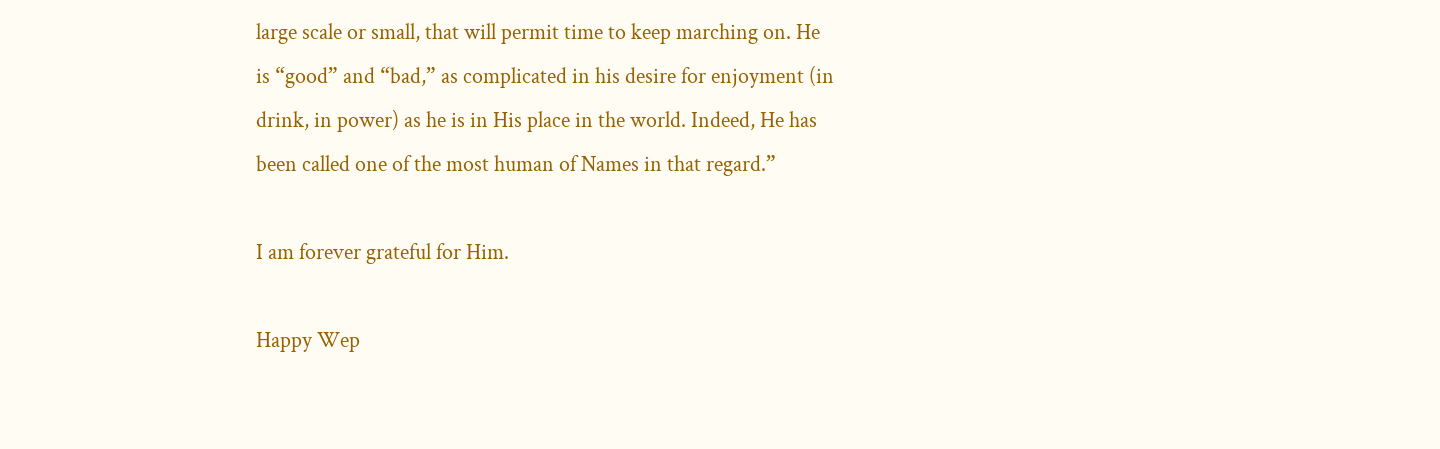large scale or small, that will permit time to keep marching on. He is “good” and “bad,” as complicated in his desire for enjoyment (in drink, in power) as he is in His place in the world. Indeed, He has been called one of the most human of Names in that regard.”

I am forever grateful for Him.

Happy Wep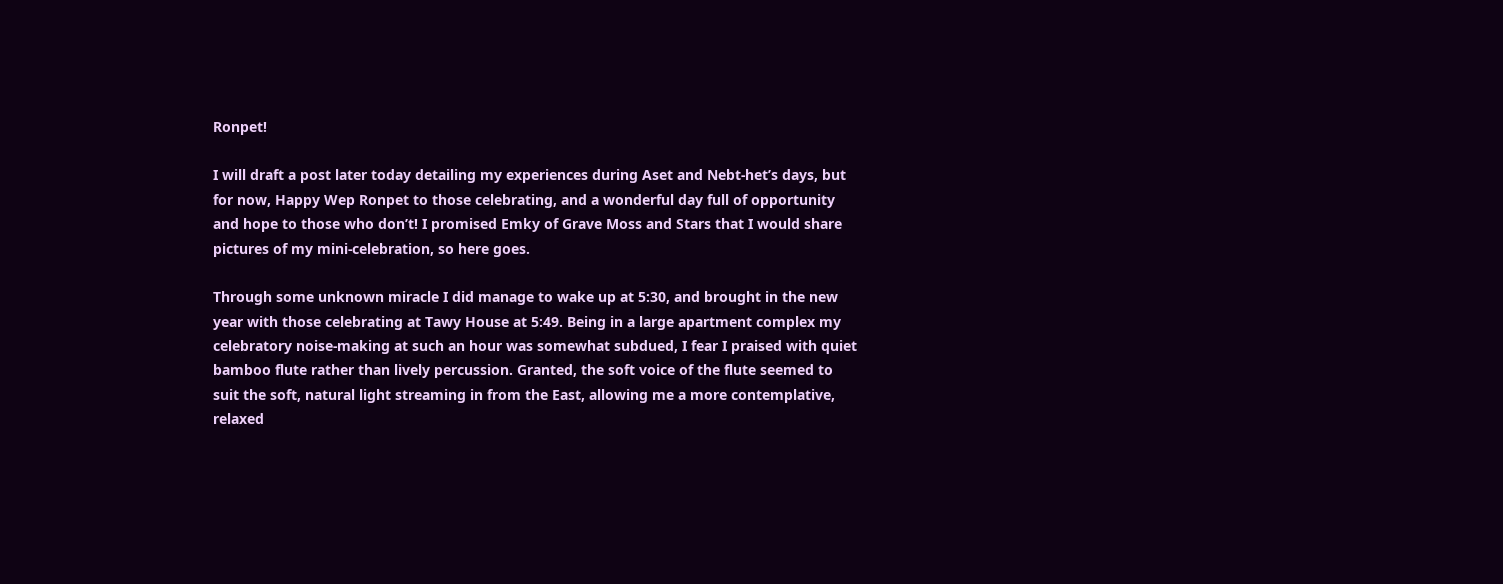Ronpet!

I will draft a post later today detailing my experiences during Aset and Nebt-het’s days, but for now, Happy Wep Ronpet to those celebrating, and a wonderful day full of opportunity and hope to those who don’t! I promised Emky of Grave Moss and Stars that I would share pictures of my mini-celebration, so here goes.

Through some unknown miracle I did manage to wake up at 5:30, and brought in the new year with those celebrating at Tawy House at 5:49. Being in a large apartment complex my celebratory noise-making at such an hour was somewhat subdued, I fear I praised with quiet bamboo flute rather than lively percussion. Granted, the soft voice of the flute seemed to suit the soft, natural light streaming in from the East, allowing me a more contemplative, relaxed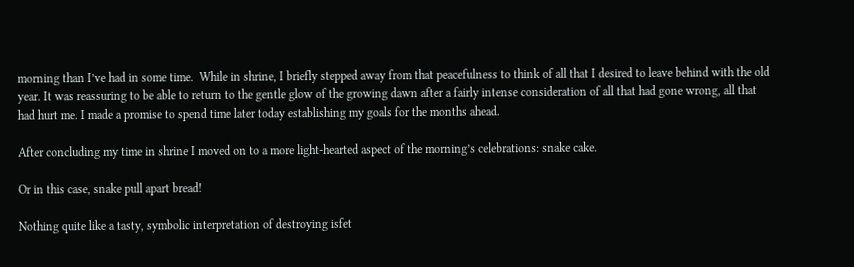morning than I’ve had in some time.  While in shrine, I briefly stepped away from that peacefulness to think of all that I desired to leave behind with the old year. It was reassuring to be able to return to the gentle glow of the growing dawn after a fairly intense consideration of all that had gone wrong, all that had hurt me. I made a promise to spend time later today establishing my goals for the months ahead.

After concluding my time in shrine I moved on to a more light-hearted aspect of the morning’s celebrations: snake cake.

Or in this case, snake pull apart bread!

Nothing quite like a tasty, symbolic interpretation of destroying isfet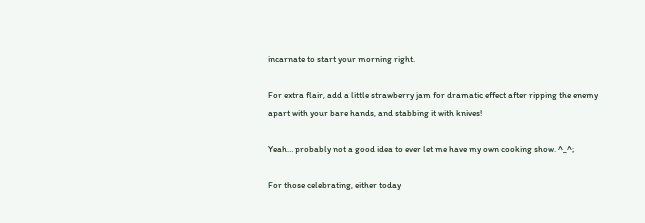incarnate to start your morning right.

For extra flair, add a little strawberry jam for dramatic effect after ripping the enemy apart with your bare hands, and stabbing it with knives!

Yeah… probably not a good idea to ever let me have my own cooking show. ^_^;

For those celebrating, either today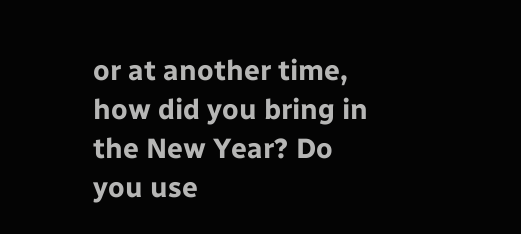or at another time, how did you bring in the New Year? Do you use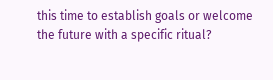this time to establish goals or welcome the future with a specific ritual?